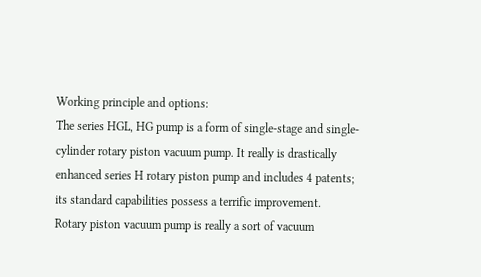Working principle and options:
The series HGL, HG pump is a form of single-stage and single-cylinder rotary piston vacuum pump. It really is drastically enhanced series H rotary piston pump and includes 4 patents; its standard capabilities possess a terrific improvement.
Rotary piston vacuum pump is really a sort of vacuum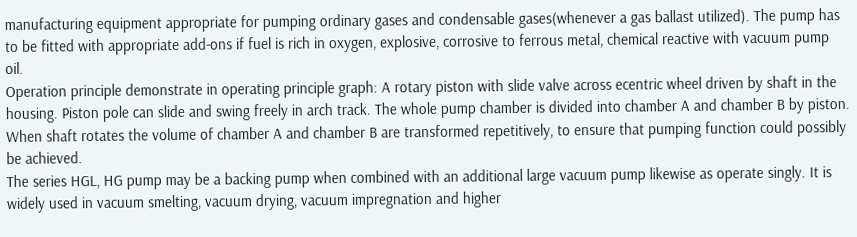manufacturing equipment appropriate for pumping ordinary gases and condensable gases(whenever a gas ballast utilized). The pump has to be fitted with appropriate add-ons if fuel is rich in oxygen, explosive, corrosive to ferrous metal, chemical reactive with vacuum pump oil.
Operation principle demonstrate in operating principle graph: A rotary piston with slide valve across ecentric wheel driven by shaft in the housing. Piston pole can slide and swing freely in arch track. The whole pump chamber is divided into chamber A and chamber B by piston. When shaft rotates the volume of chamber A and chamber B are transformed repetitively, to ensure that pumping function could possibly be achieved.
The series HGL, HG pump may be a backing pump when combined with an additional large vacuum pump likewise as operate singly. It is widely used in vacuum smelting, vacuum drying, vacuum impregnation and higher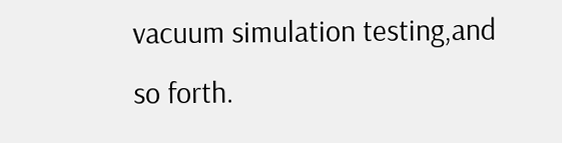vacuum simulation testing,and so forth.